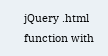jQuery .html function with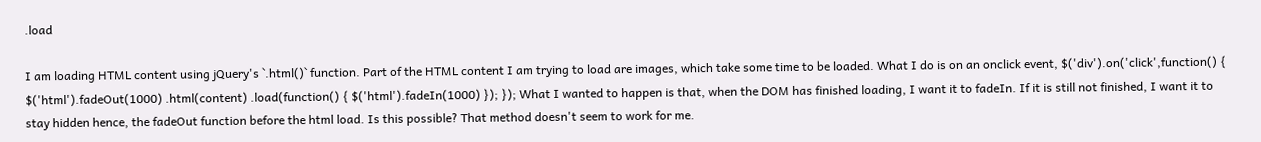.load

I am loading HTML content using jQuery's `.html()` function. Part of the HTML content I am trying to load are images, which take some time to be loaded. What I do is on an onclick event, $('div').on('click',function() { $('html').fadeOut(1000) .html(content) .load(function() { $('html').fadeIn(1000) }); }); What I wanted to happen is that, when the DOM has finished loading, I want it to fadeIn. If it is still not finished, I want it to stay hidden hence, the fadeOut function before the html load. Is this possible? That method doesn't seem to work for me.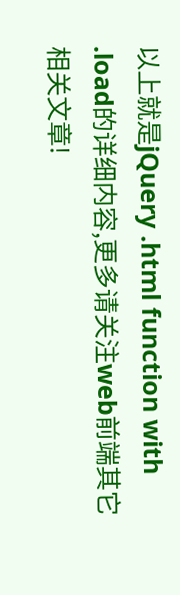以上就是jQuery .html function with .load的详细内容,更多请关注web前端其它相关文章!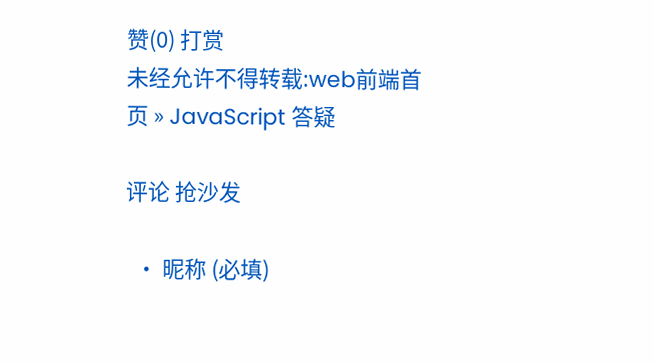赞(0) 打赏
未经允许不得转载:web前端首页 » JavaScript 答疑

评论 抢沙发

  • 昵称 (必填)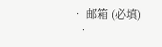• 邮箱 (必填)
  •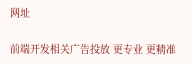网址

前端开发相关广告投放 更专业 更精准